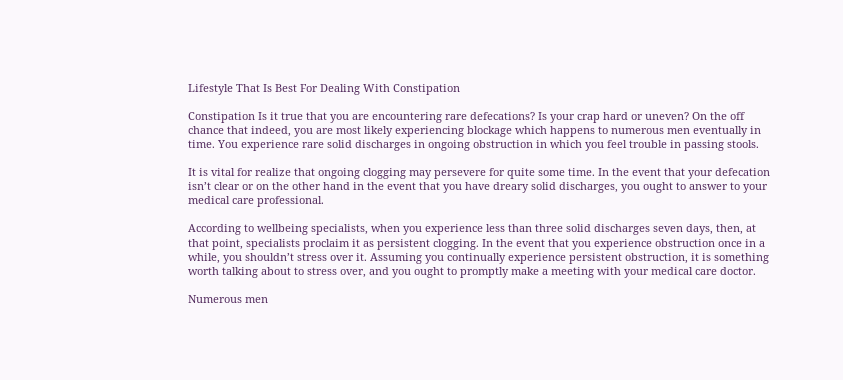Lifestyle That Is Best For Dealing With Constipation

Constipation Is it true that you are encountering rare defecations? Is your crap hard or uneven? On the off chance that indeed, you are most likely experiencing blockage which happens to numerous men eventually in time. You experience rare solid discharges in ongoing obstruction in which you feel trouble in passing stools.

It is vital for realize that ongoing clogging may persevere for quite some time. In the event that your defecation isn’t clear or on the other hand in the event that you have dreary solid discharges, you ought to answer to your medical care professional.

According to wellbeing specialists, when you experience less than three solid discharges seven days, then, at that point, specialists proclaim it as persistent clogging. In the event that you experience obstruction once in a while, you shouldn’t stress over it. Assuming you continually experience persistent obstruction, it is something worth talking about to stress over, and you ought to promptly make a meeting with your medical care doctor.

Numerous men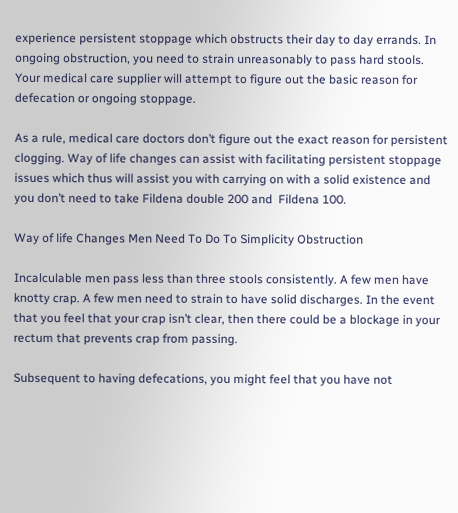experience persistent stoppage which obstructs their day to day errands. In ongoing obstruction, you need to strain unreasonably to pass hard stools. Your medical care supplier will attempt to figure out the basic reason for defecation or ongoing stoppage.

As a rule, medical care doctors don’t figure out the exact reason for persistent clogging. Way of life changes can assist with facilitating persistent stoppage issues which thus will assist you with carrying on with a solid existence and you don’t need to take Fildena double 200 and  Fildena 100.

Way of life Changes Men Need To Do To Simplicity Obstruction

Incalculable men pass less than three stools consistently. A few men have knotty crap. A few men need to strain to have solid discharges. In the event that you feel that your crap isn’t clear, then there could be a blockage in your rectum that prevents crap from passing.

Subsequent to having defecations, you might feel that you have not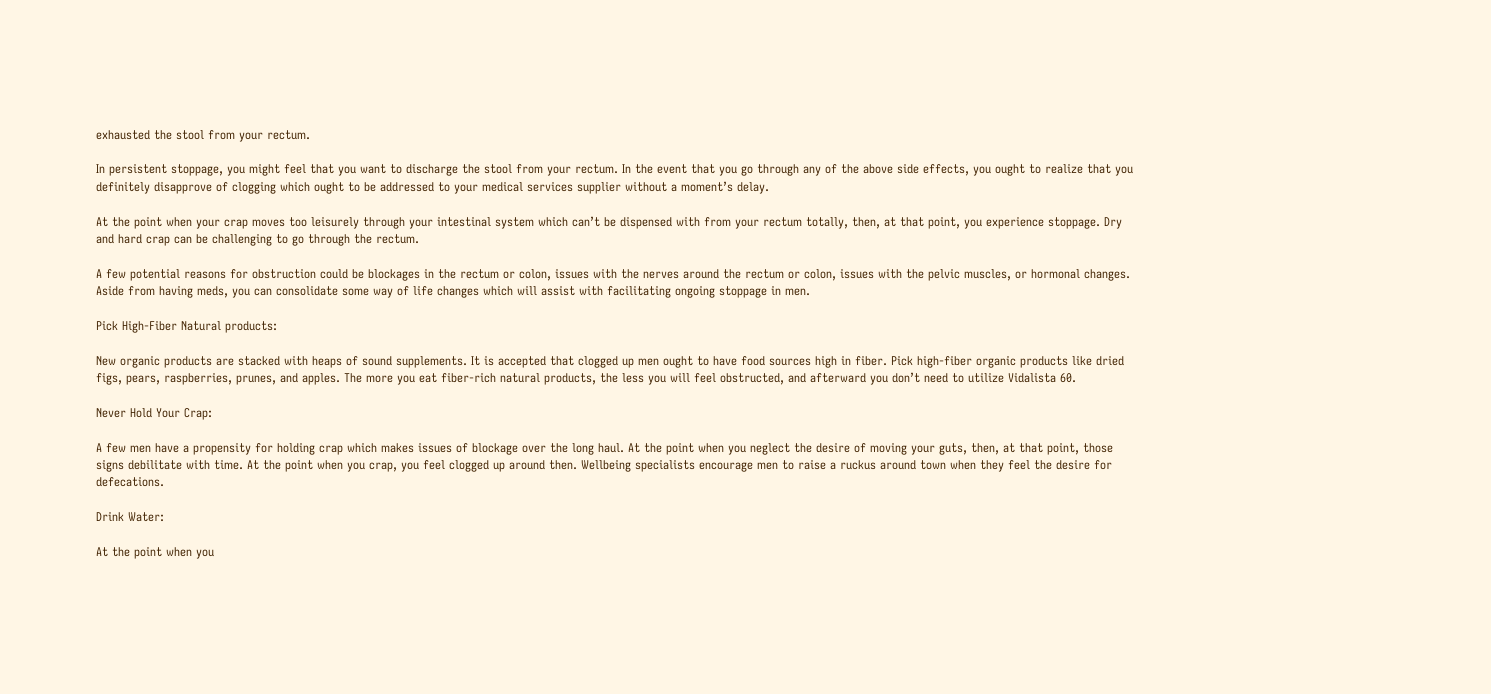exhausted the stool from your rectum.

In persistent stoppage, you might feel that you want to discharge the stool from your rectum. In the event that you go through any of the above side effects, you ought to realize that you definitely disapprove of clogging which ought to be addressed to your medical services supplier without a moment’s delay.

At the point when your crap moves too leisurely through your intestinal system which can’t be dispensed with from your rectum totally, then, at that point, you experience stoppage. Dry and hard crap can be challenging to go through the rectum.

A few potential reasons for obstruction could be blockages in the rectum or colon, issues with the nerves around the rectum or colon, issues with the pelvic muscles, or hormonal changes. Aside from having meds, you can consolidate some way of life changes which will assist with facilitating ongoing stoppage in men.

Pick High-Fiber Natural products:

New organic products are stacked with heaps of sound supplements. It is accepted that clogged up men ought to have food sources high in fiber. Pick high-fiber organic products like dried figs, pears, raspberries, prunes, and apples. The more you eat fiber-rich natural products, the less you will feel obstructed, and afterward you don’t need to utilize Vidalista 60.

Never Hold Your Crap:

A few men have a propensity for holding crap which makes issues of blockage over the long haul. At the point when you neglect the desire of moving your guts, then, at that point, those signs debilitate with time. At the point when you crap, you feel clogged up around then. Wellbeing specialists encourage men to raise a ruckus around town when they feel the desire for defecations.

Drink Water:

At the point when you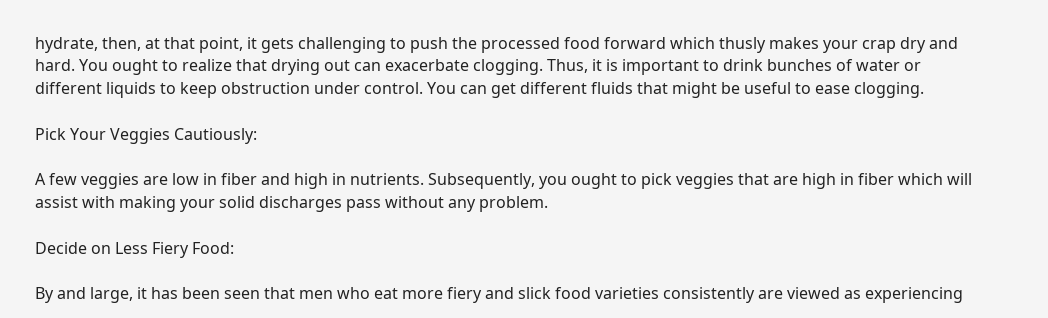hydrate, then, at that point, it gets challenging to push the processed food forward which thusly makes your crap dry and hard. You ought to realize that drying out can exacerbate clogging. Thus, it is important to drink bunches of water or different liquids to keep obstruction under control. You can get different fluids that might be useful to ease clogging.

Pick Your Veggies Cautiously:

A few veggies are low in fiber and high in nutrients. Subsequently, you ought to pick veggies that are high in fiber which will assist with making your solid discharges pass without any problem.

Decide on Less Fiery Food:

By and large, it has been seen that men who eat more fiery and slick food varieties consistently are viewed as experiencing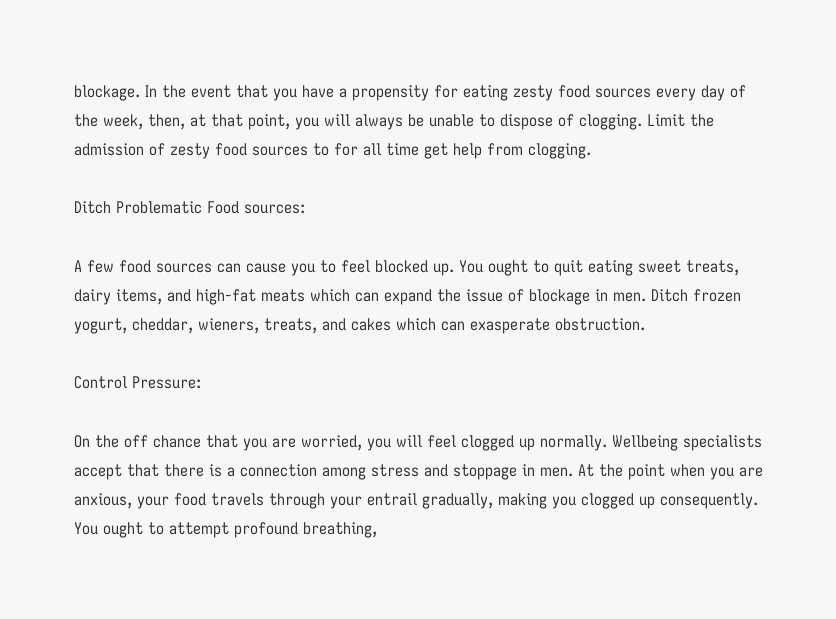blockage. In the event that you have a propensity for eating zesty food sources every day of the week, then, at that point, you will always be unable to dispose of clogging. Limit the admission of zesty food sources to for all time get help from clogging.

Ditch Problematic Food sources:

A few food sources can cause you to feel blocked up. You ought to quit eating sweet treats, dairy items, and high-fat meats which can expand the issue of blockage in men. Ditch frozen yogurt, cheddar, wieners, treats, and cakes which can exasperate obstruction.

Control Pressure:

On the off chance that you are worried, you will feel clogged up normally. Wellbeing specialists accept that there is a connection among stress and stoppage in men. At the point when you are anxious, your food travels through your entrail gradually, making you clogged up consequently. You ought to attempt profound breathing,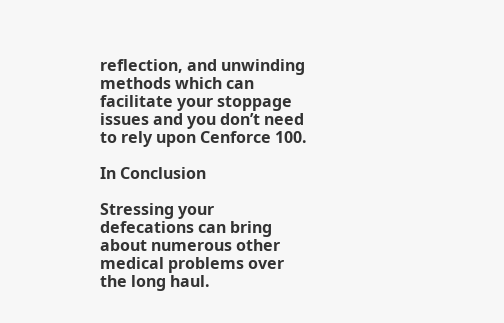reflection, and unwinding methods which can facilitate your stoppage issues and you don’t need to rely upon Cenforce 100.

In Conclusion

Stressing your defecations can bring about numerous other medical problems over the long haul.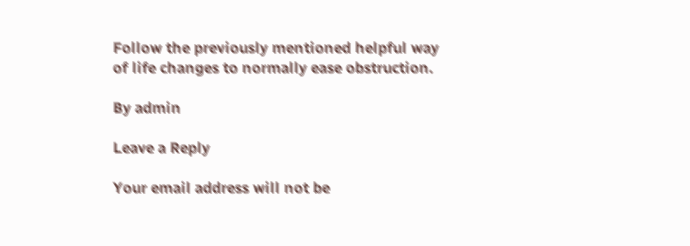Follow the previously mentioned helpful way of life changes to normally ease obstruction.

By admin

Leave a Reply

Your email address will not be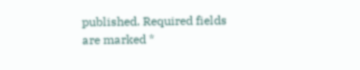published. Required fields are marked *